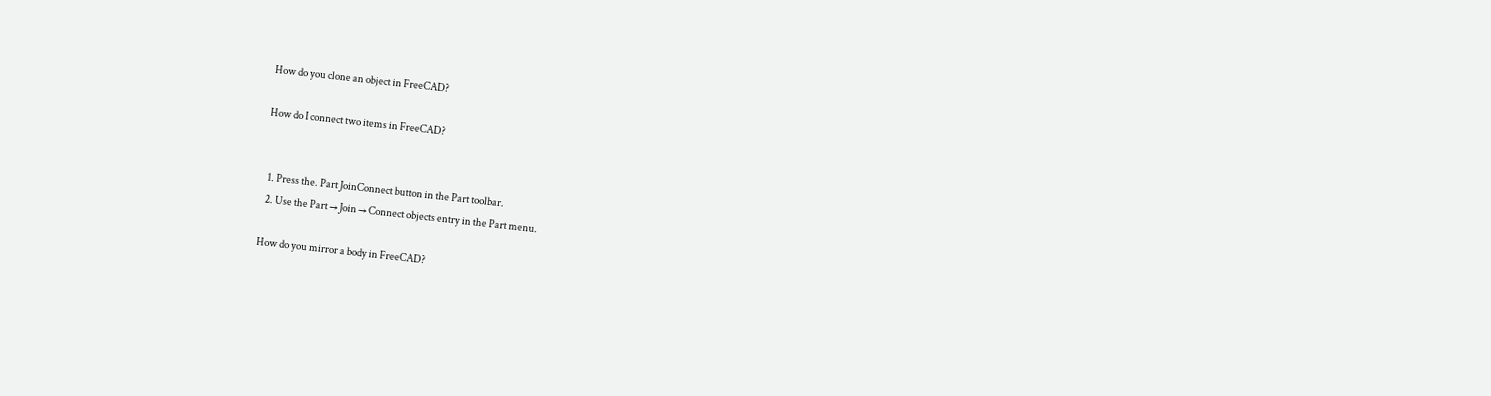How do you clone an object in FreeCAD?

How do I connect two items in FreeCAD?


  1. Press the. Part JoinConnect button in the Part toolbar.
  2. Use the Part → Join → Connect objects entry in the Part menu.

How do you mirror a body in FreeCAD?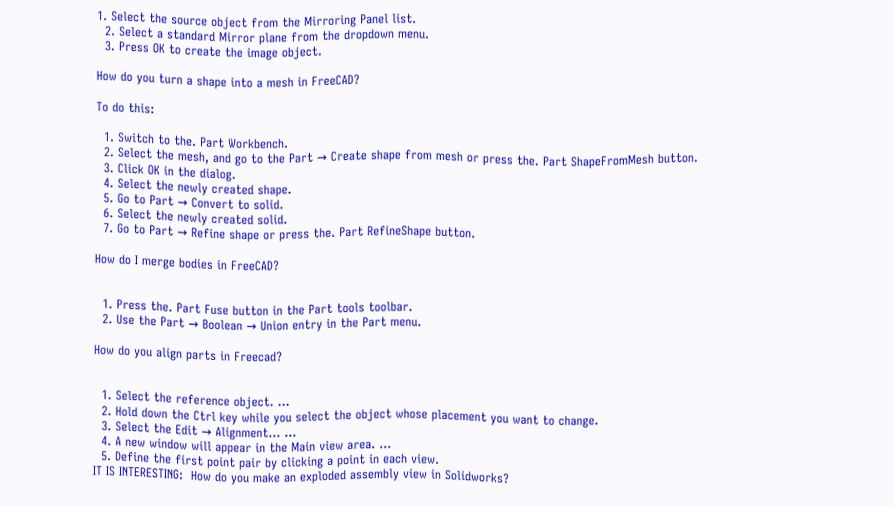1. Select the source object from the Mirroring Panel list.
  2. Select a standard Mirror plane from the dropdown menu.
  3. Press OK to create the image object.

How do you turn a shape into a mesh in FreeCAD?

To do this:

  1. Switch to the. Part Workbench.
  2. Select the mesh, and go to the Part → Create shape from mesh or press the. Part ShapeFromMesh button.
  3. Click OK in the dialog.
  4. Select the newly created shape.
  5. Go to Part → Convert to solid.
  6. Select the newly created solid.
  7. Go to Part → Refine shape or press the. Part RefineShape button.

How do I merge bodies in FreeCAD?


  1. Press the. Part Fuse button in the Part tools toolbar.
  2. Use the Part → Boolean → Union entry in the Part menu.

How do you align parts in Freecad?


  1. Select the reference object. …
  2. Hold down the Ctrl key while you select the object whose placement you want to change.
  3. Select the Edit → Alignment… …
  4. A new window will appear in the Main view area. …
  5. Define the first point pair by clicking a point in each view.
IT IS INTERESTING:  How do you make an exploded assembly view in Solidworks?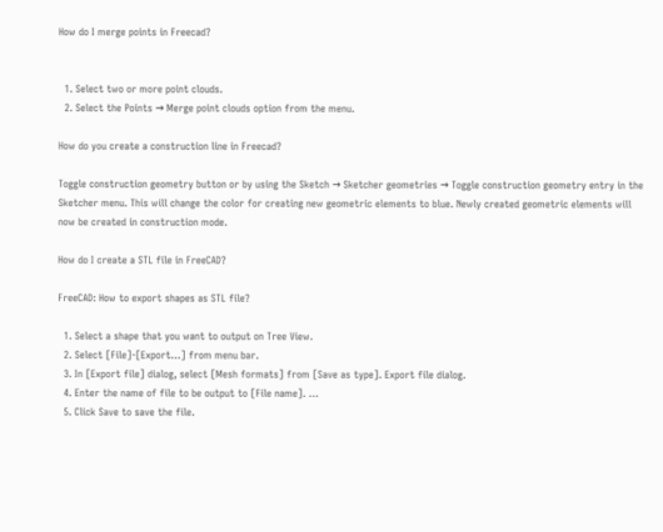How do I merge points in Freecad?


  1. Select two or more point clouds.
  2. Select the Points → Merge point clouds option from the menu.

How do you create a construction line in Freecad?

Toggle construction geometry button or by using the Sketch → Sketcher geometries → Toggle construction geometry entry in the Sketcher menu. This will change the color for creating new geometric elements to blue. Newly created geometric elements will now be created in construction mode.

How do I create a STL file in FreeCAD?

FreeCAD: How to export shapes as STL file?

  1. Select a shape that you want to output on Tree View.
  2. Select [File]-[Export…] from menu bar.
  3. In [Export file] dialog, select [Mesh formats] from [Save as type]. Export file dialog.
  4. Enter the name of file to be output to [File name]. …
  5. Click Save to save the file.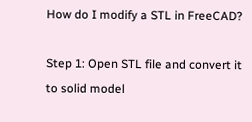How do I modify a STL in FreeCAD?

Step 1: Open STL file and convert it to solid model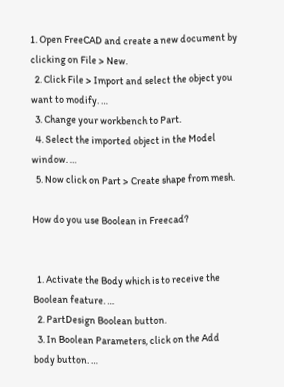1. Open FreeCAD and create a new document by clicking on File > New.
  2. Click File > Import and select the object you want to modify. …
  3. Change your workbench to Part.
  4. Select the imported object in the Model window. …
  5. Now click on Part > Create shape from mesh.

How do you use Boolean in Freecad?


  1. Activate the Body which is to receive the Boolean feature. …
  2. PartDesign Boolean button.
  3. In Boolean Parameters, click on the Add body button. …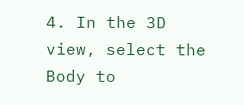4. In the 3D view, select the Body to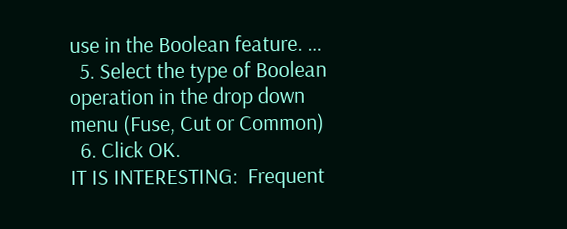use in the Boolean feature. …
  5. Select the type of Boolean operation in the drop down menu (Fuse, Cut or Common)
  6. Click OK.
IT IS INTERESTING:  Frequent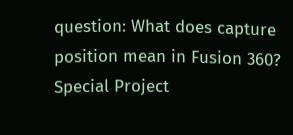question: What does capture position mean in Fusion 360?
Special Project